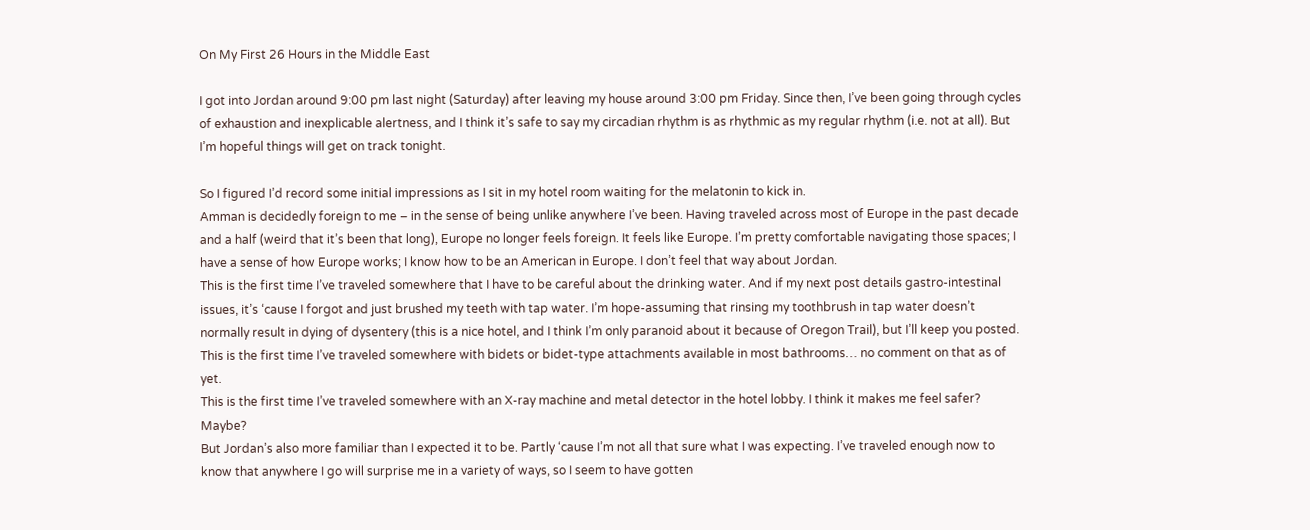On My First 26 Hours in the Middle East

I got into Jordan around 9:00 pm last night (Saturday) after leaving my house around 3:00 pm Friday. Since then, I’ve been going through cycles of exhaustion and inexplicable alertness, and I think it’s safe to say my circadian rhythm is as rhythmic as my regular rhythm (i.e. not at all). But I’m hopeful things will get on track tonight.

So I figured I’d record some initial impressions as I sit in my hotel room waiting for the melatonin to kick in.
Amman is decidedly foreign to me – in the sense of being unlike anywhere I’ve been. Having traveled across most of Europe in the past decade and a half (weird that it’s been that long), Europe no longer feels foreign. It feels like Europe. I’m pretty comfortable navigating those spaces; I have a sense of how Europe works; I know how to be an American in Europe. I don’t feel that way about Jordan.
This is the first time I’ve traveled somewhere that I have to be careful about the drinking water. And if my next post details gastro-intestinal issues, it’s ‘cause I forgot and just brushed my teeth with tap water. I’m hope-assuming that rinsing my toothbrush in tap water doesn’t normally result in dying of dysentery (this is a nice hotel, and I think I’m only paranoid about it because of Oregon Trail), but I’ll keep you posted.
This is the first time I’ve traveled somewhere with bidets or bidet-type attachments available in most bathrooms… no comment on that as of yet.
This is the first time I’ve traveled somewhere with an X-ray machine and metal detector in the hotel lobby. I think it makes me feel safer? Maybe?
But Jordan’s also more familiar than I expected it to be. Partly ‘cause I’m not all that sure what I was expecting. I’ve traveled enough now to know that anywhere I go will surprise me in a variety of ways, so I seem to have gotten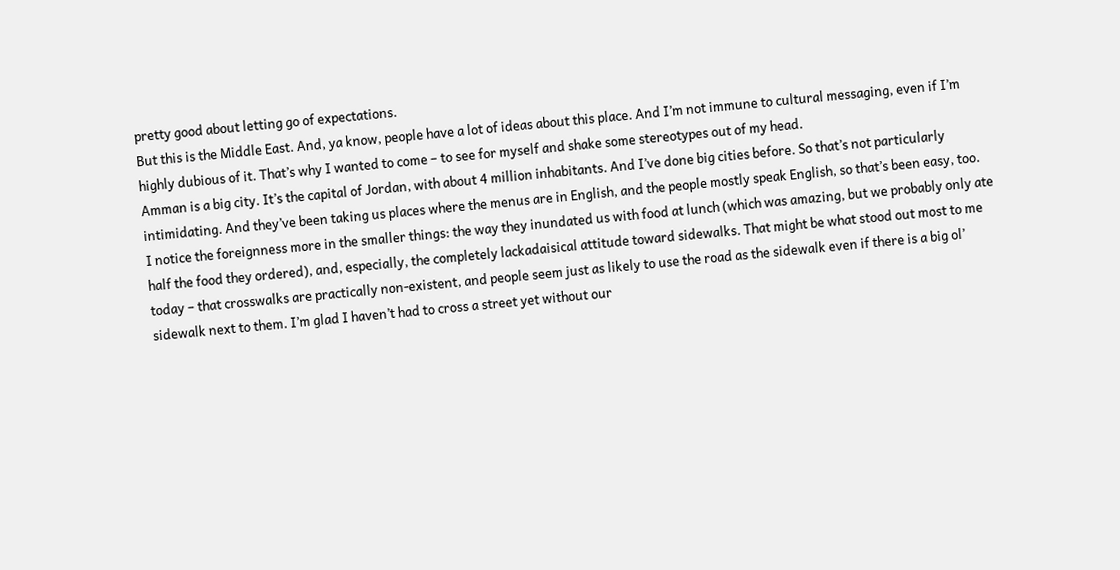pretty good about letting go of expectations.
But this is the Middle East. And, ya know, people have a lot of ideas about this place. And I’m not immune to cultural messaging, even if I’m highly dubious of it. That’s why I wanted to come – to see for myself and shake some stereotypes out of my head.
Amman is a big city. It’s the capital of Jordan, with about 4 million inhabitants. And I’ve done big cities before. So that’s not particularly intimidating. And they’ve been taking us places where the menus are in English, and the people mostly speak English, so that’s been easy, too.
I notice the foreignness more in the smaller things: the way they inundated us with food at lunch (which was amazing, but we probably only ate half the food they ordered), and, especially, the completely lackadaisical attitude toward sidewalks. That might be what stood out most to me today – that crosswalks are practically non-existent, and people seem just as likely to use the road as the sidewalk even if there is a big ol’ sidewalk next to them. I’m glad I haven’t had to cross a street yet without our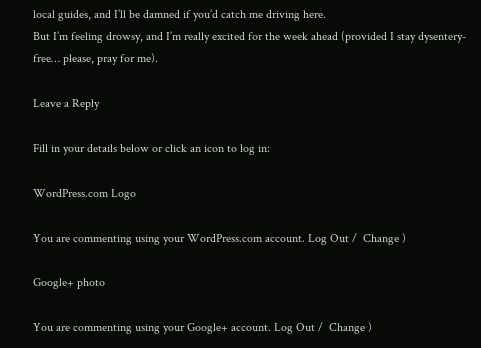local guides, and I’ll be damned if you’d catch me driving here.
But I’m feeling drowsy, and I’m really excited for the week ahead (provided I stay dysentery-free… please, pray for me).

Leave a Reply

Fill in your details below or click an icon to log in:

WordPress.com Logo

You are commenting using your WordPress.com account. Log Out /  Change )

Google+ photo

You are commenting using your Google+ account. Log Out /  Change )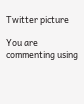Twitter picture

You are commenting using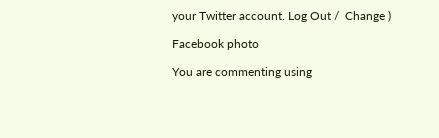your Twitter account. Log Out /  Change )

Facebook photo

You are commenting using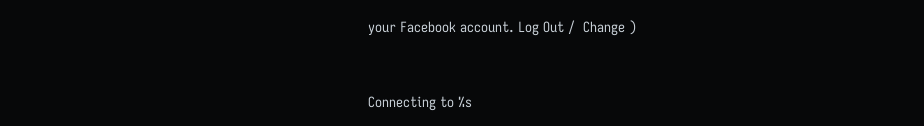your Facebook account. Log Out /  Change )


Connecting to %s